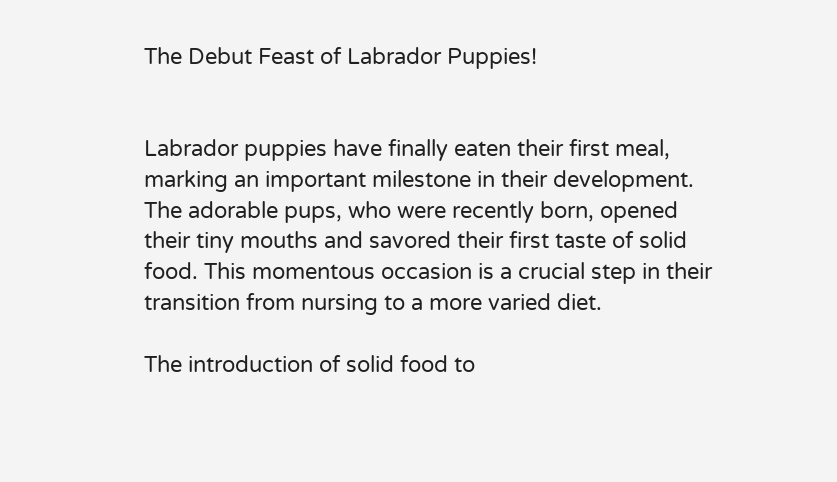The Debut Feast of Labrador Puppies!


Labrador puppies have finally eaten their first meal, marking an important milestone in their development. The adorable pups, who were recently born, opened their tiny mouths and savored their first taste of solid food. This momentous occasion is a crucial step in their transition from nursing to a more varied diet.

The introduction of solid food to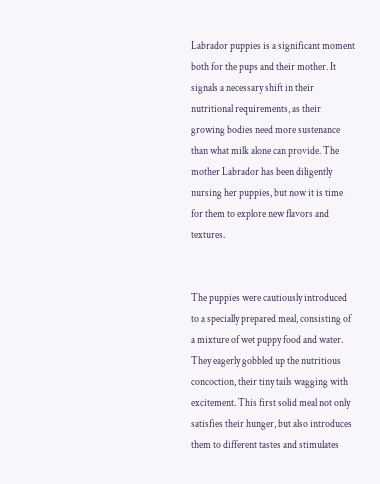Labrador puppies is a significant moment both for the pups and their mother. It signals a necessary shift in their nutritional requirements, as their growing bodies need more sustenance than what milk alone can provide. The mother Labrador has been diligently nursing her puppies, but now it is time for them to explore new flavors and textures.


The puppies were cautiously introduced to a specially prepared meal, consisting of a mixture of wet puppy food and water. They eagerly gobbled up the nutritious concoction, their tiny tails wagging with excitement. This first solid meal not only satisfies their hunger, but also introduces them to different tastes and stimulates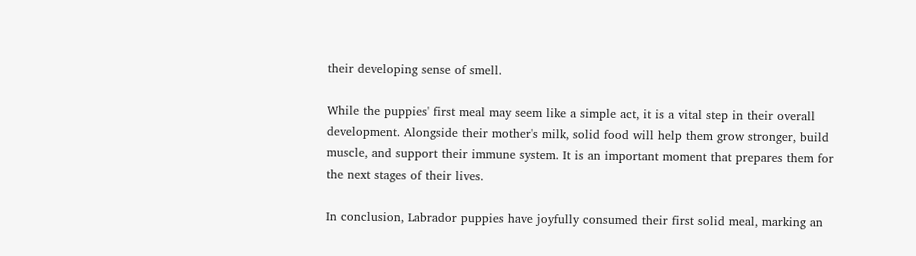their developing sense of smell.

While the puppies' first meal may seem like a simple act, it is a vital step in their overall development. Alongside their mother's milk, solid food will help them grow stronger, build muscle, and support their immune system. It is an important moment that prepares them for the next stages of their lives.

In conclusion, Labrador puppies have joyfully consumed their first solid meal, marking an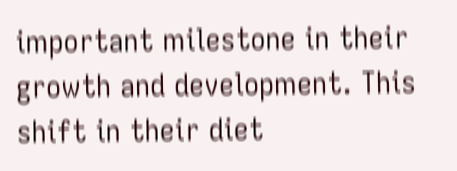important milestone in their growth and development. This shift in their diet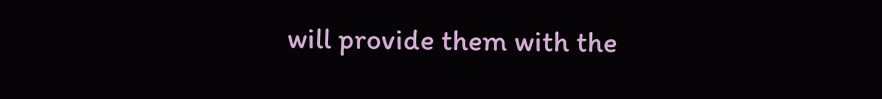will provide them with the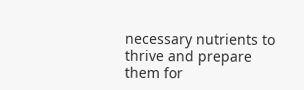necessary nutrients to thrive and prepare them for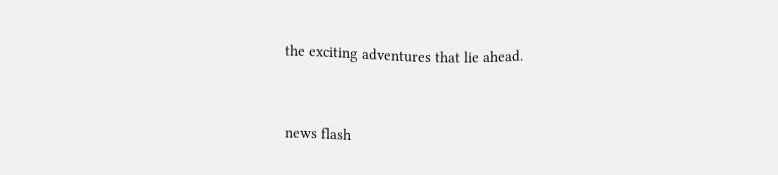the exciting adventures that lie ahead.


news flash